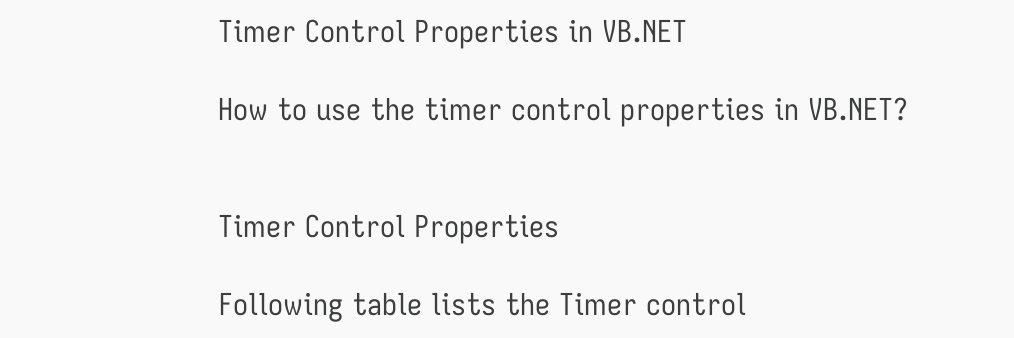Timer Control Properties in VB.NET

How to use the timer control properties in VB.NET?


Timer Control Properties

Following table lists the Timer control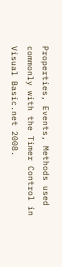Properties, Events, Methods used commonly with the Timer Control in Visual Basic.net 2008.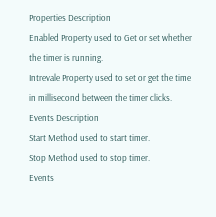Properties Description
Enabled Property used to Get or set whether the timer is running.
Intrevale Property used to set or get the time in millisecond between the timer clicks.
Events Description
Start Method used to start timer.
Stop Method used to stop timer.
Events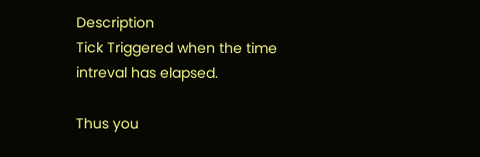Description
Tick Triggered when the time intreval has elapsed.

Thus you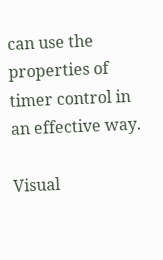can use the properties of timer control in an effective way.

Visual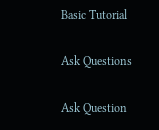Basic Tutorial

Ask Questions

Ask Question